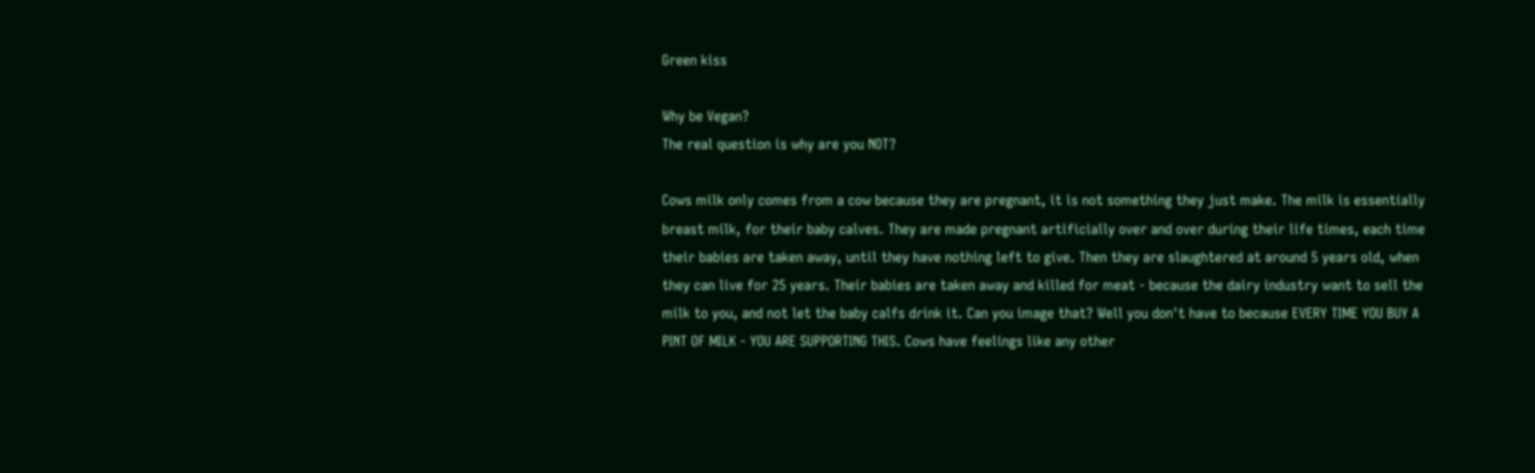Green kiss

Why be Vegan?
The real question is why are you NOT?

Cows milk only comes from a cow because they are pregnant, it is not something they just make. The milk is essentially breast milk, for their baby calves. They are made pregnant artificially over and over during their life times, each time their babies are taken away, until they have nothing left to give. Then they are slaughtered at around 5 years old, when they can live for 25 years. Their babies are taken away and killed for meat - because the dairy industry want to sell the milk to you, and not let the baby calfs drink it. Can you image that? Well you don't have to because EVERY TIME YOU BUY A PINT OF MILK - YOU ARE SUPPORTING THIS. Cows have feelings like any other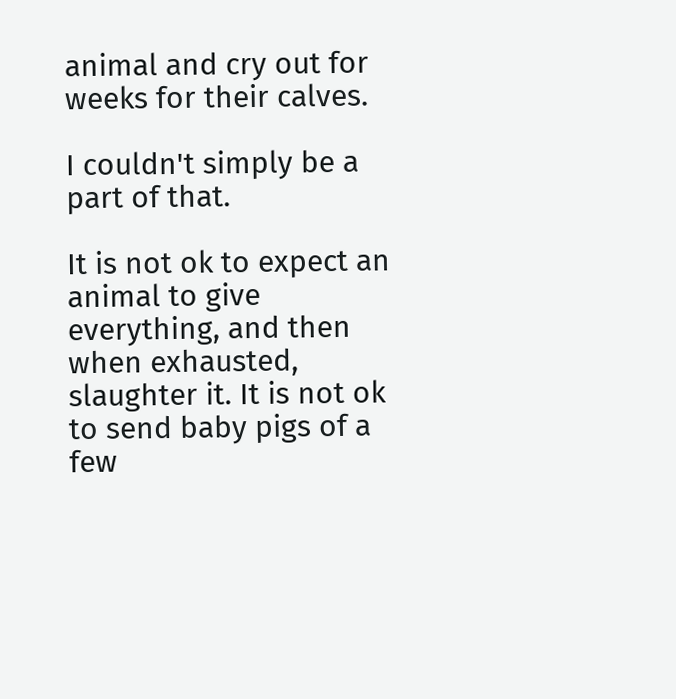animal and cry out for weeks for their calves.

I couldn't simply be a part of that.

It is not ok to expect an animal to give everything, and then when exhausted, slaughter it. It is not ok to send baby pigs of a few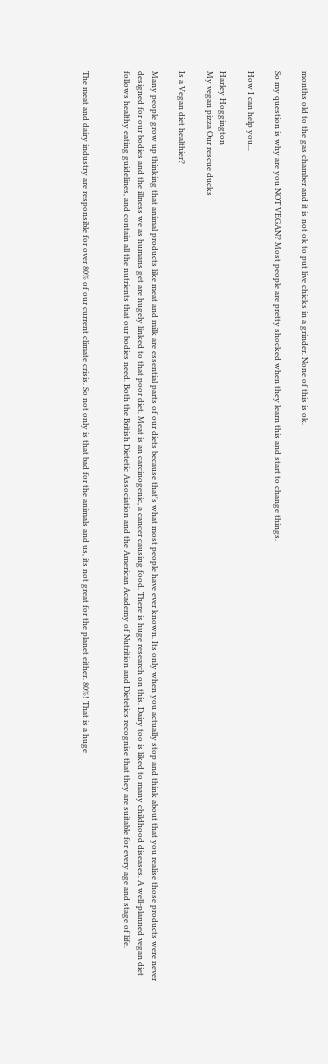months old to the gas chamber and it is not ok to put live chicks in a grinder. None of this is ok.

So my question is why are you NOT VEGAN? Most people are pretty shocked when they learn this and start to change things.

How I can help you...

Harley Hoggington
My vegan pizza Our rescue ducks

Is a Vegan diet healthier?

Many people grow up thinking that animal products like meat and milk are essential parts of our diets because that's what most people have ever known. Its only when you actually stop and think about that you realise those products were never designed for our bodies and the illness we as humans get are hugely linked to that poor diet. Meat is an carcinogenic, a cancer causing food. There is huge research on this. Dairy too is liked to many childhood diseases. A well-planned vegan diet follows healthy eating guidelines, and contain all the nutrients that our bodies need. Both the British Dietetic Association and the American Academy of Nutrition and Dietetics recognise that they are suitable for every age and stage of life.


The meat and dairy industry are responsible for over 80% of our current climate crisis. So not only is that bad for the animals and us, its not great for the planet either. 80%! That is a huge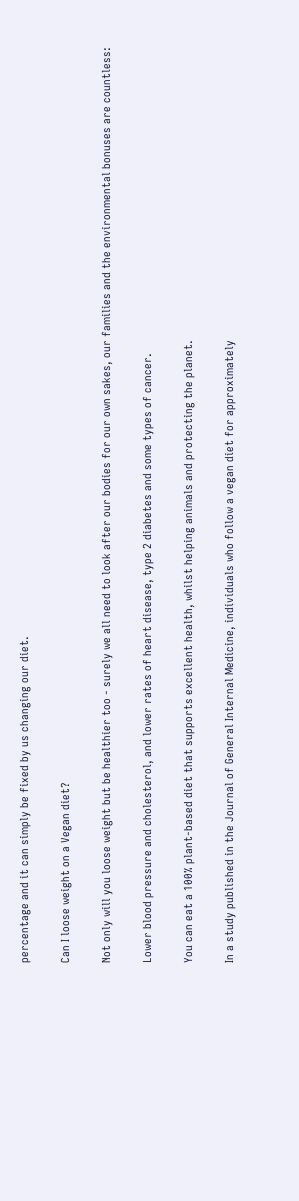percentage and it can simply be fixed by us changing our diet.

Can I loose weight on a Vegan diet?

Not only will you loose weight but be healthier too - surely we all need to look after our bodies for our own sakes, our families and the environmental bonuses are countless:

Lower blood pressure and cholesterol, and lower rates of heart disease, type 2 diabetes and some types of cancer.

You can eat a 100% plant-based diet that supports excellent health, whilst helping animals and protecting the planet.

In a study published in the Journal of General Internal Medicine, individuals who follow a vegan diet for approximately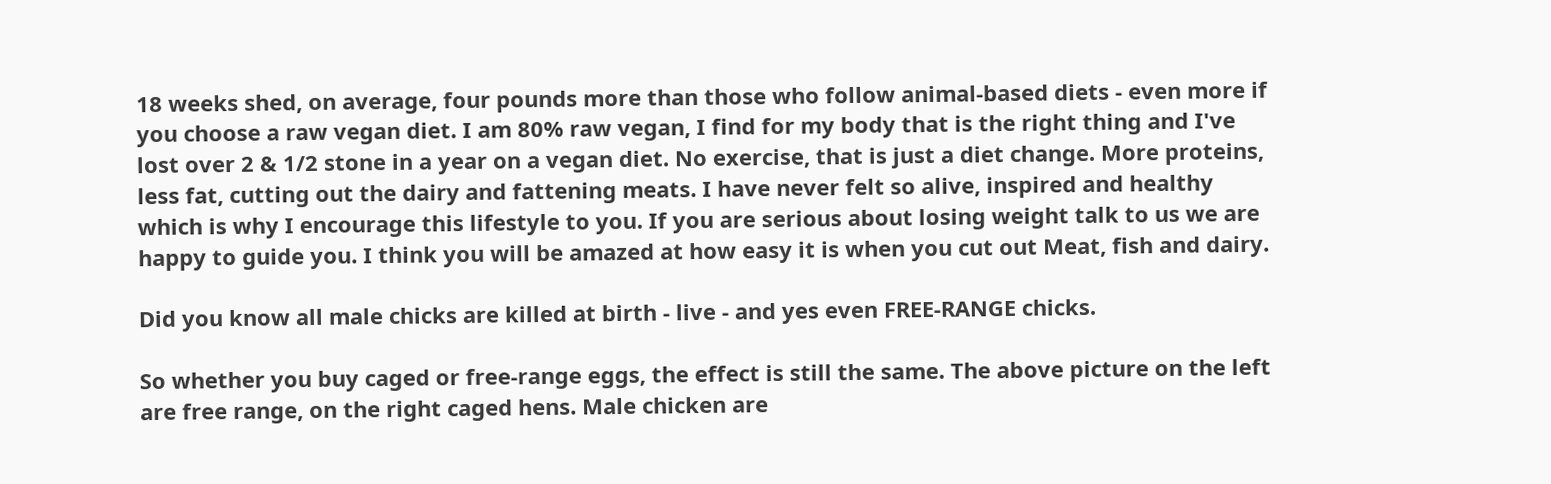18 weeks shed, on average, four pounds more than those who follow animal-based diets - even more if you choose a raw vegan diet. I am 80% raw vegan, I find for my body that is the right thing and I've lost over 2 & 1/2 stone in a year on a vegan diet. No exercise, that is just a diet change. More proteins, less fat, cutting out the dairy and fattening meats. I have never felt so alive, inspired and healthy which is why I encourage this lifestyle to you. If you are serious about losing weight talk to us we are happy to guide you. I think you will be amazed at how easy it is when you cut out Meat, fish and dairy.

Did you know all male chicks are killed at birth - live - and yes even FREE-RANGE chicks.

So whether you buy caged or free-range eggs, the effect is still the same. The above picture on the left are free range, on the right caged hens. Male chicken are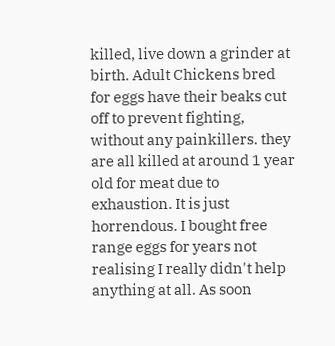killed, live down a grinder at birth. Adult Chickens bred for eggs have their beaks cut off to prevent fighting, without any painkillers. they are all killed at around 1 year old for meat due to exhaustion. It is just horrendous. I bought free range eggs for years not realising I really didn't help anything at all. As soon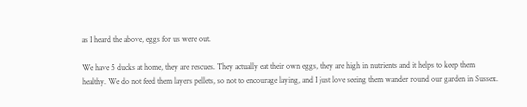as I heard the above, eggs for us were out.

We have 5 ducks at home, they are rescues. They actually eat their own eggs, they are high in nutrients and it helps to keep them healthy. We do not feed them layers pellets, so not to encourage laying, and I just love seeing them wander round our garden in Sussex.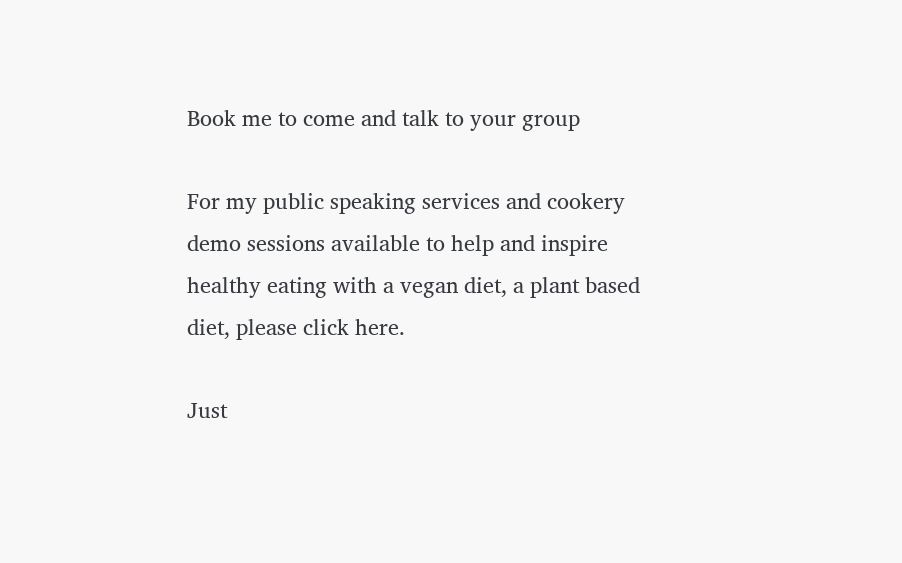Book me to come and talk to your group

For my public speaking services and cookery demo sessions available to help and inspire healthy eating with a vegan diet, a plant based diet, please click here.

Just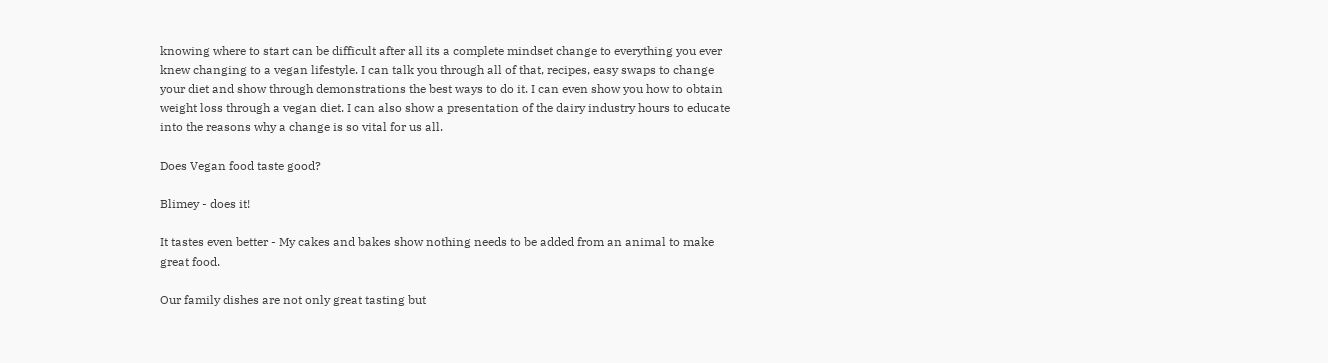knowing where to start can be difficult after all its a complete mindset change to everything you ever knew changing to a vegan lifestyle. I can talk you through all of that, recipes, easy swaps to change your diet and show through demonstrations the best ways to do it. I can even show you how to obtain weight loss through a vegan diet. I can also show a presentation of the dairy industry hours to educate into the reasons why a change is so vital for us all.

Does Vegan food taste good?

Blimey - does it!

It tastes even better - My cakes and bakes show nothing needs to be added from an animal to make great food.

Our family dishes are not only great tasting but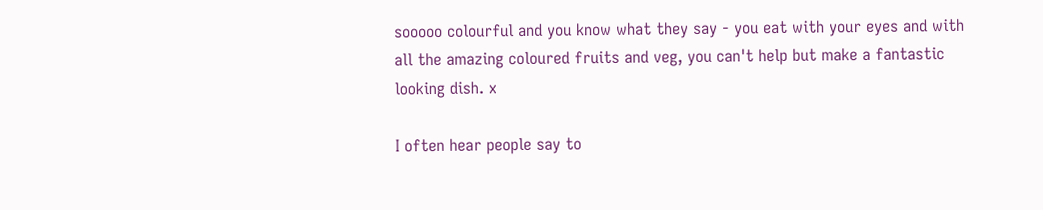sooooo colourful and you know what they say - you eat with your eyes and with all the amazing coloured fruits and veg, you can't help but make a fantastic looking dish. x

I often hear people say to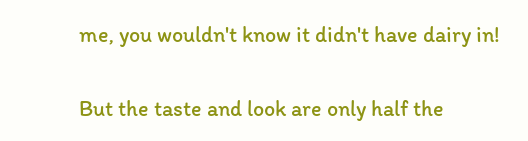me, you wouldn't know it didn't have dairy in!

But the taste and look are only half the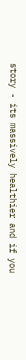story - its massively healthier and if you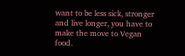want to be less sick, stronger and live longer, you have to make the move to Vegan food.